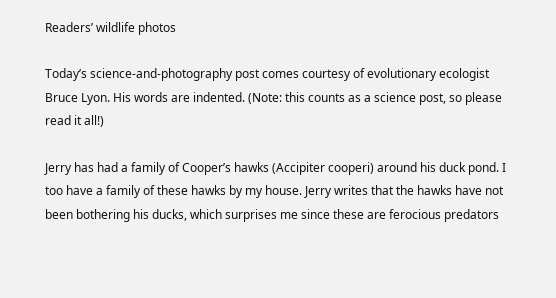Readers’ wildlife photos

Today’s science-and-photography post comes courtesy of evolutionary ecologist Bruce Lyon. His words are indented. (Note: this counts as a science post, so please read it all!)

Jerry has had a family of Cooper’s hawks (Accipiter cooperi) around his duck pond. I too have a family of these hawks by my house. Jerry writes that the hawks have not been bothering his ducks, which surprises me since these are ferocious predators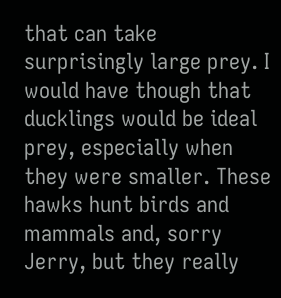that can take surprisingly large prey. I would have though that ducklings would be ideal prey, especially when they were smaller. These hawks hunt birds and mammals and, sorry Jerry, but they really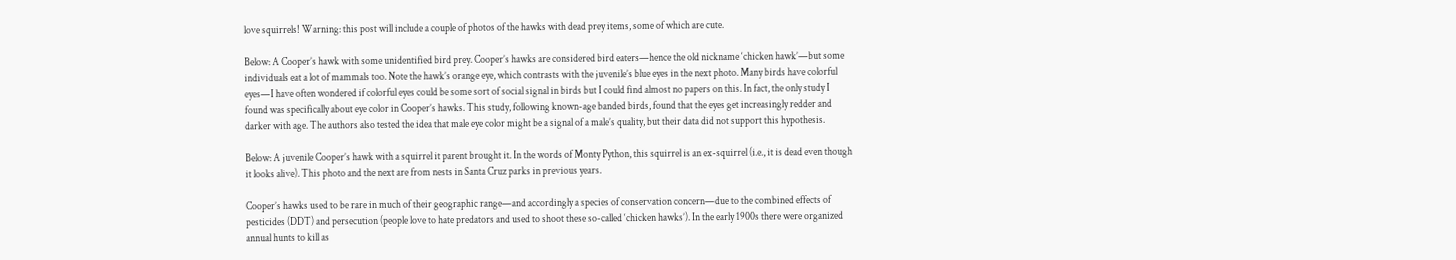love squirrels! Warning: this post will include a couple of photos of the hawks with dead prey items, some of which are cute.

Below: A Cooper’s hawk with some unidentified bird prey. Cooper’s hawks are considered bird eaters—hence the old nickname ‘chicken hawk’—but some individuals eat a lot of mammals too. Note the hawk’s orange eye, which contrasts with the juvenile’s blue eyes in the next photo. Many birds have colorful eyes—I have often wondered if colorful eyes could be some sort of social signal in birds but I could find almost no papers on this. In fact, the only study I found was specifically about eye color in Cooper’s hawks. This study, following known-age banded birds, found that the eyes get increasingly redder and darker with age. The authors also tested the idea that male eye color might be a signal of a male’s quality, but their data did not support this hypothesis.

Below: A juvenile Cooper’s hawk with a squirrel it parent brought it. In the words of Monty Python, this squirrel is an ex-squirrel (i.e., it is dead even though it looks alive). This photo and the next are from nests in Santa Cruz parks in previous years.

Cooper’s hawks used to be rare in much of their geographic range—and accordingly a species of conservation concern—due to the combined effects of pesticides (DDT) and persecution (people love to hate predators and used to shoot these so-called ‘chicken hawks’). In the early 1900s there were organized annual hunts to kill as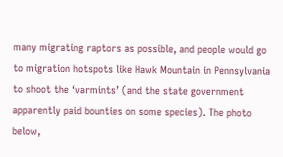many migrating raptors as possible, and people would go to migration hotspots like Hawk Mountain in Pennsylvania to shoot the ‘varmints’ (and the state government apparently paid bounties on some species). The photo below,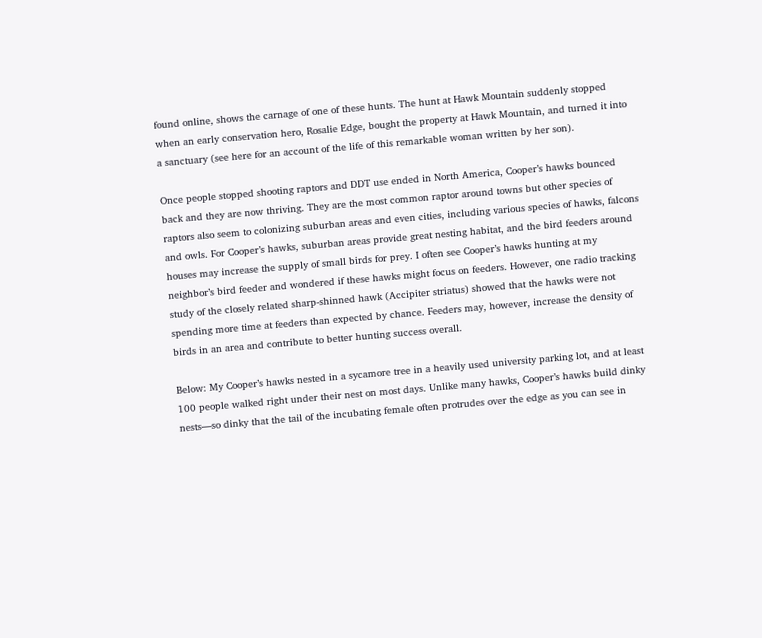found online, shows the carnage of one of these hunts. The hunt at Hawk Mountain suddenly stopped when an early conservation hero, Rosalie Edge, bought the property at Hawk Mountain, and turned it into a sanctuary (see here for an account of the life of this remarkable woman written by her son).

Once people stopped shooting raptors and DDT use ended in North America, Cooper’s hawks bounced back and they are now thriving. They are the most common raptor around towns but other species of raptors also seem to colonizing suburban areas and even cities, including various species of hawks, falcons and owls. For Cooper’s hawks, suburban areas provide great nesting habitat, and the bird feeders around houses may increase the supply of small birds for prey. I often see Cooper’s hawks hunting at my neighbor’s bird feeder and wondered if these hawks might focus on feeders. However, one radio tracking study of the closely related sharp-shinned hawk (Accipiter striatus) showed that the hawks were not spending more time at feeders than expected by chance. Feeders may, however, increase the density of birds in an area and contribute to better hunting success overall.

Below: My Cooper’s hawks nested in a sycamore tree in a heavily used university parking lot, and at least 100 people walked right under their nest on most days. Unlike many hawks, Cooper’s hawks build dinky nests—so dinky that the tail of the incubating female often protrudes over the edge as you can see in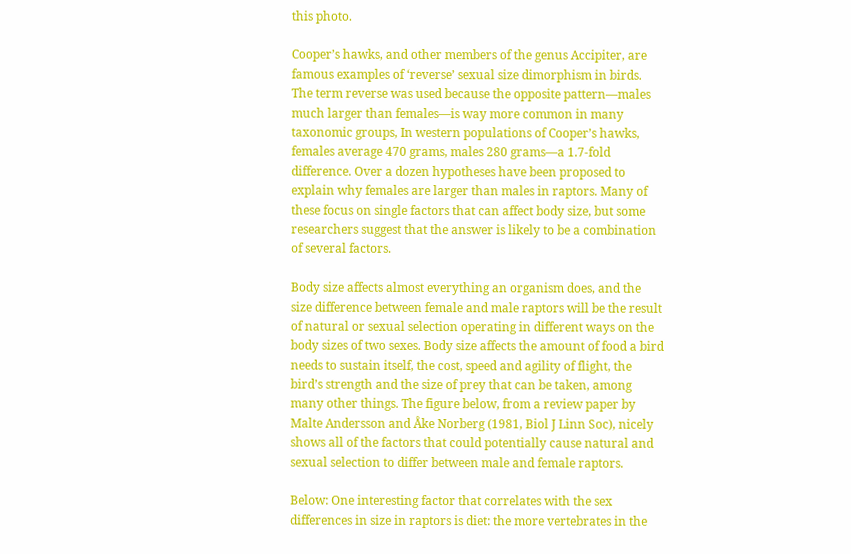this photo.

Cooper’s hawks, and other members of the genus Accipiter, are famous examples of ‘reverse’ sexual size dimorphism in birds. The term reverse was used because the opposite pattern—males much larger than females—is way more common in many taxonomic groups, In western populations of Cooper’s hawks, females average 470 grams, males 280 grams—a 1.7-fold difference. Over a dozen hypotheses have been proposed to explain why females are larger than males in raptors. Many of these focus on single factors that can affect body size, but some researchers suggest that the answer is likely to be a combination of several factors.

Body size affects almost everything an organism does, and the size difference between female and male raptors will be the result of natural or sexual selection operating in different ways on the body sizes of two sexes. Body size affects the amount of food a bird needs to sustain itself, the cost, speed and agility of flight, the bird’s strength and the size of prey that can be taken, among many other things. The figure below, from a review paper by Malte Andersson and Åke Norberg (1981, Biol J Linn Soc), nicely shows all of the factors that could potentially cause natural and sexual selection to differ between male and female raptors.

Below: One interesting factor that correlates with the sex differences in size in raptors is diet: the more vertebrates in the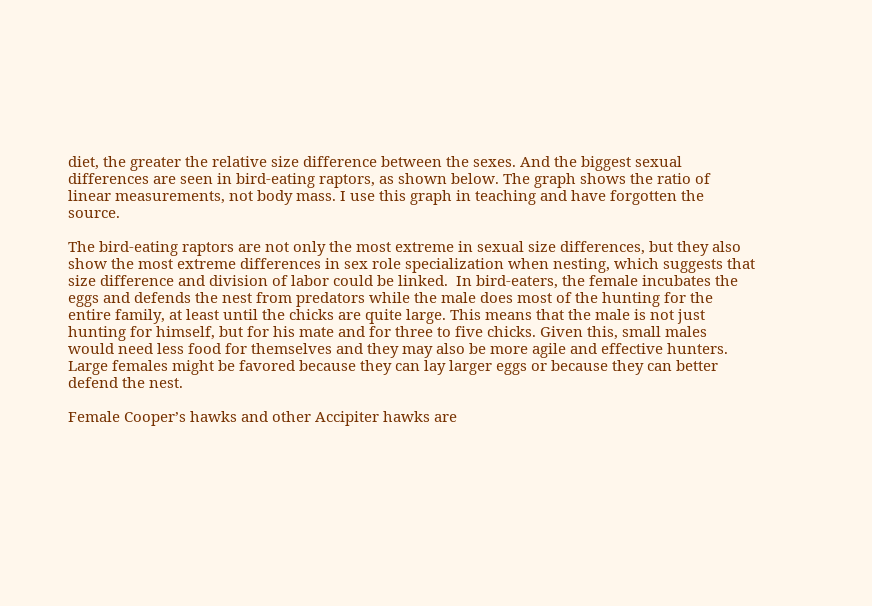diet, the greater the relative size difference between the sexes. And the biggest sexual differences are seen in bird-eating raptors, as shown below. The graph shows the ratio of linear measurements, not body mass. I use this graph in teaching and have forgotten the source.

The bird-eating raptors are not only the most extreme in sexual size differences, but they also show the most extreme differences in sex role specialization when nesting, which suggests that size difference and division of labor could be linked.  In bird-eaters, the female incubates the eggs and defends the nest from predators while the male does most of the hunting for the entire family, at least until the chicks are quite large. This means that the male is not just hunting for himself, but for his mate and for three to five chicks. Given this, small males would need less food for themselves and they may also be more agile and effective hunters. Large females might be favored because they can lay larger eggs or because they can better defend the nest.

Female Cooper’s hawks and other Accipiter hawks are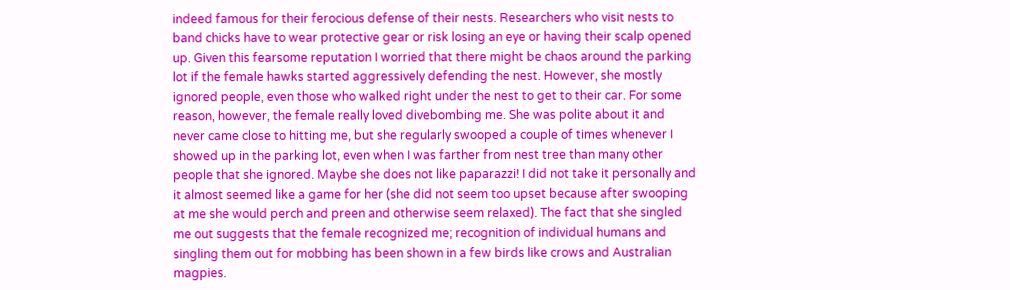indeed famous for their ferocious defense of their nests. Researchers who visit nests to band chicks have to wear protective gear or risk losing an eye or having their scalp opened up. Given this fearsome reputation I worried that there might be chaos around the parking lot if the female hawks started aggressively defending the nest. However, she mostly ignored people, even those who walked right under the nest to get to their car. For some reason, however, the female really loved divebombing me. She was polite about it and never came close to hitting me, but she regularly swooped a couple of times whenever I showed up in the parking lot, even when I was farther from nest tree than many other people that she ignored. Maybe she does not like paparazzi! I did not take it personally and it almost seemed like a game for her (she did not seem too upset because after swooping at me she would perch and preen and otherwise seem relaxed). The fact that she singled me out suggests that the female recognized me; recognition of individual humans and singling them out for mobbing has been shown in a few birds like crows and Australian magpies.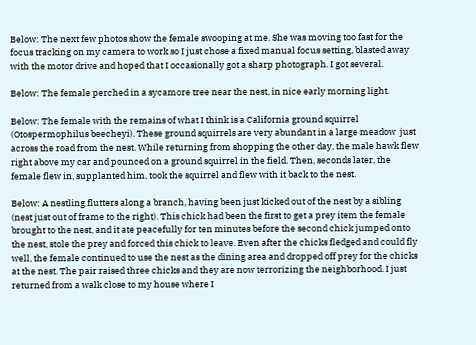Below: The next few photos show the female swooping at me. She was moving too fast for the focus tracking on my camera to work so I just chose a fixed manual focus setting, blasted away with the motor drive and hoped that I occasionally got a sharp photograph. I got several.

Below: The female perched in a sycamore tree near the nest, in nice early morning light.

Below: The female with the remains of what I think is a California ground squirrel (Otospermophilus beecheyi). These ground squirrels are very abundant in a large meadow  just across the road from the nest. While returning from shopping the other day, the male hawk flew right above my car and pounced on a ground squirrel in the field. Then, seconds later, the female flew in, supplanted him, took the squirrel and flew with it back to the nest.

Below: A nestling flutters along a branch, having been just kicked out of the nest by a sibling (nest just out of frame to the right). This chick had been the first to get a prey item the female brought to the nest, and it ate peacefully for ten minutes before the second chick jumped onto the nest, stole the prey and forced this chick to leave. Even after the chicks fledged and could fly well, the female continued to use the nest as the dining area and dropped off prey for the chicks at the nest. The pair raised three chicks and they are now terrorizing the neighborhood. I just returned from a walk close to my house where I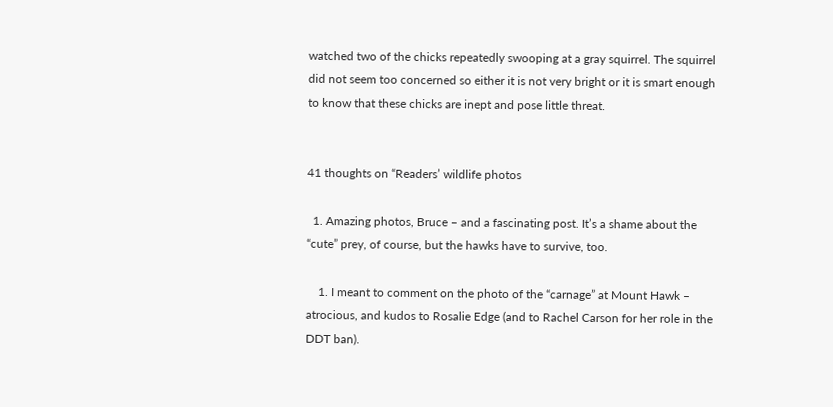watched two of the chicks repeatedly swooping at a gray squirrel. The squirrel did not seem too concerned so either it is not very bright or it is smart enough to know that these chicks are inept and pose little threat.


41 thoughts on “Readers’ wildlife photos

  1. Amazing photos, Bruce – and a fascinating post. It’s a shame about the “cute” prey, of course, but the hawks have to survive, too.

    1. I meant to comment on the photo of the “carnage” at Mount Hawk – atrocious, and kudos to Rosalie Edge (and to Rachel Carson for her role in the DDT ban).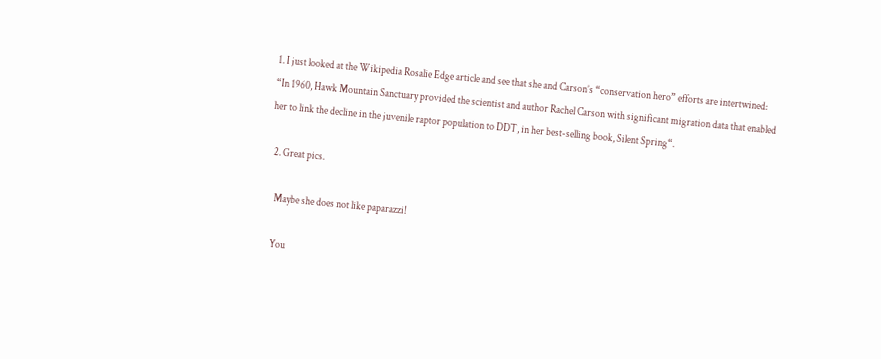1. I just looked at the Wikipedia Rosalie Edge article and see that she and Carson’s “conservation hero” efforts are intertwined: “In 1960, Hawk Mountain Sanctuary provided the scientist and author Rachel Carson with significant migration data that enabled her to link the decline in the juvenile raptor population to DDT, in her best-selling book, Silent Spring“.

  2. Great pics.

    Maybe she does not like paparazzi!

    You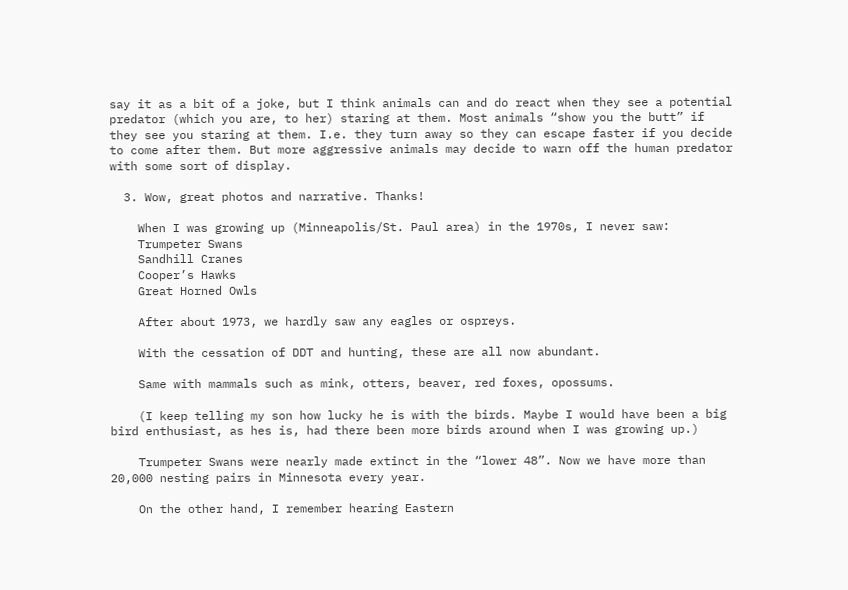say it as a bit of a joke, but I think animals can and do react when they see a potential predator (which you are, to her) staring at them. Most animals “show you the butt” if they see you staring at them. I.e. they turn away so they can escape faster if you decide to come after them. But more aggressive animals may decide to warn off the human predator with some sort of display.

  3. Wow, great photos and narrative. Thanks!

    When I was growing up (Minneapolis/St. Paul area) in the 1970s, I never saw:
    Trumpeter Swans
    Sandhill Cranes
    Cooper’s Hawks
    Great Horned Owls

    After about 1973, we hardly saw any eagles or ospreys.

    With the cessation of DDT and hunting, these are all now abundant.

    Same with mammals such as mink, otters, beaver, red foxes, opossums.

    (I keep telling my son how lucky he is with the birds. Maybe I would have been a big bird enthusiast, as hes is, had there been more birds around when I was growing up.)

    Trumpeter Swans were nearly made extinct in the “lower 48”. Now we have more than 20,000 nesting pairs in Minnesota every year.

    On the other hand, I remember hearing Eastern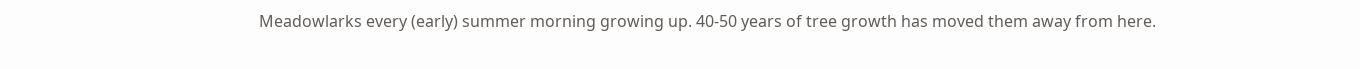Meadowlarks every (early) summer morning growing up. 40-50 years of tree growth has moved them away from here.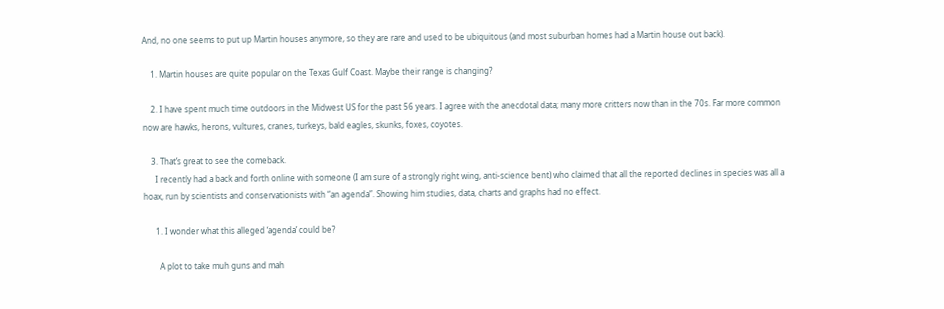And, no one seems to put up Martin houses anymore, so they are rare and used to be ubiquitous (and most suburban homes had a Martin house out back).

    1. Martin houses are quite popular on the Texas Gulf Coast. Maybe their range is changing?

    2. I have spent much time outdoors in the Midwest US for the past 56 years. I agree with the anecdotal data; many more critters now than in the 70s. Far more common now are hawks, herons, vultures, cranes, turkeys, bald eagles, skunks, foxes, coyotes.

    3. That’s great to see the comeback.
      I recently had a back and forth online with someone (I am sure of a strongly right wing, anti-science bent) who claimed that all the reported declines in species was all a hoax, run by scientists and conservationists with “an agenda”. Showing him studies, data, charts and graphs had no effect.

      1. I wonder what this alleged ‘agenda’ could be?

        A plot to take muh guns and mah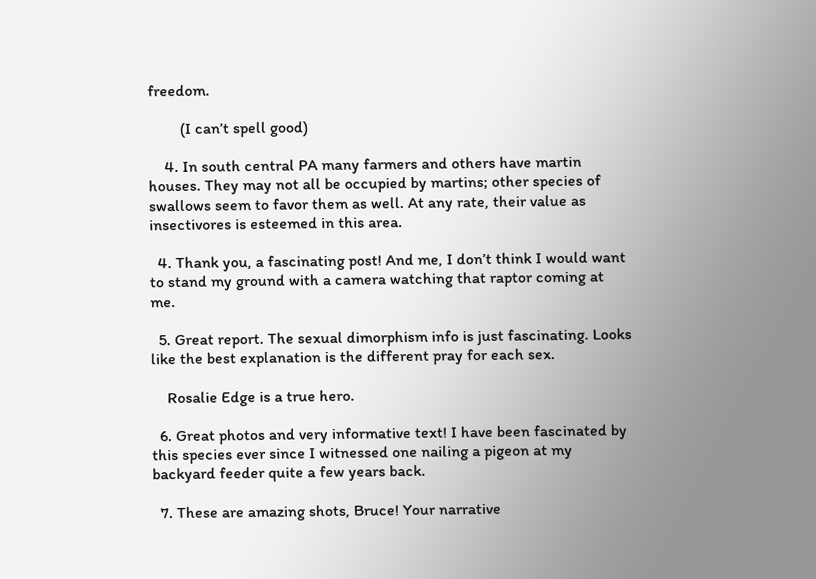freedom.

        (I can’t spell good)

    4. In south central PA many farmers and others have martin houses. They may not all be occupied by martins; other species of swallows seem to favor them as well. At any rate, their value as insectivores is esteemed in this area.

  4. Thank you, a fascinating post! And me, I don’t think I would want to stand my ground with a camera watching that raptor coming at me.

  5. Great report. The sexual dimorphism info is just fascinating. Looks like the best explanation is the different pray for each sex.

    Rosalie Edge is a true hero.

  6. Great photos and very informative text! I have been fascinated by this species ever since I witnessed one nailing a pigeon at my backyard feeder quite a few years back.

  7. These are amazing shots, Bruce! Your narrative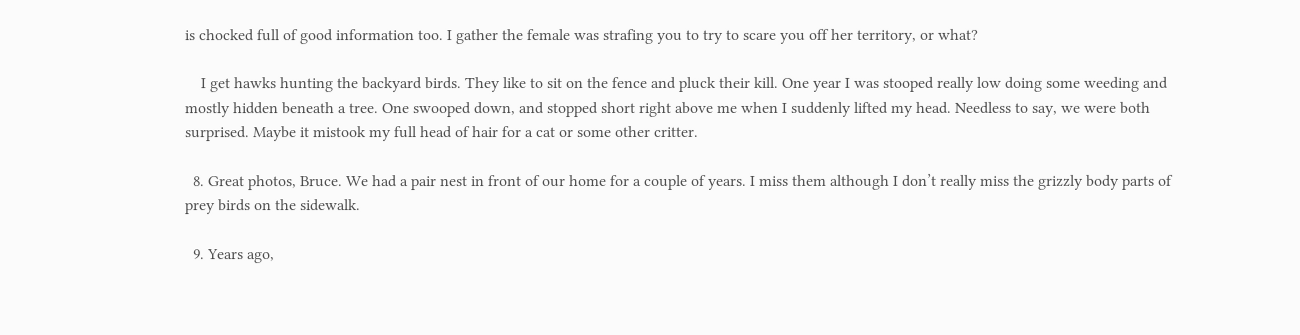is chocked full of good information too. I gather the female was strafing you to try to scare you off her territory, or what?

    I get hawks hunting the backyard birds. They like to sit on the fence and pluck their kill. One year I was stooped really low doing some weeding and mostly hidden beneath a tree. One swooped down, and stopped short right above me when I suddenly lifted my head. Needless to say, we were both surprised. Maybe it mistook my full head of hair for a cat or some other critter.

  8. Great photos, Bruce. We had a pair nest in front of our home for a couple of years. I miss them although I don’t really miss the grizzly body parts of prey birds on the sidewalk.

  9. Years ago,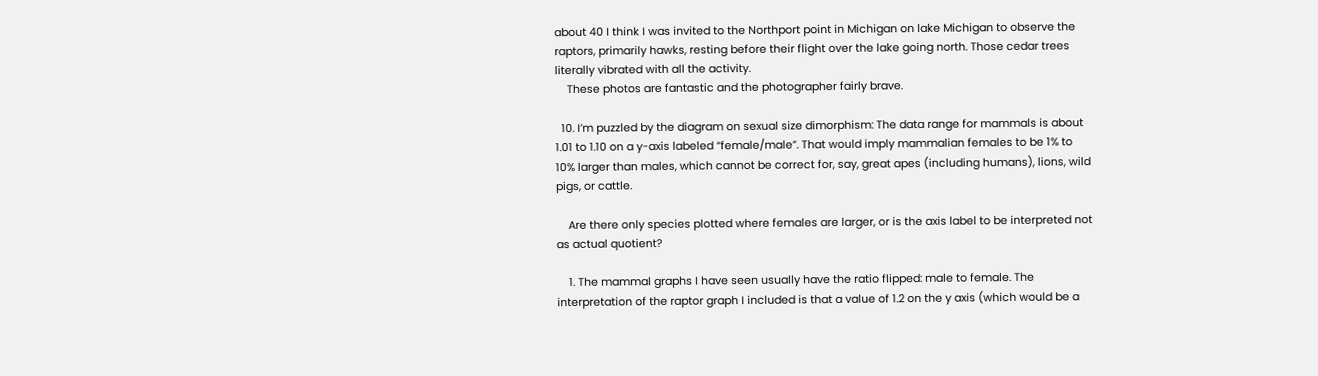about 40 I think I was invited to the Northport point in Michigan on lake Michigan to observe the raptors, primarily hawks, resting before their flight over the lake going north. Those cedar trees literally vibrated with all the activity.
    These photos are fantastic and the photographer fairly brave.

  10. I’m puzzled by the diagram on sexual size dimorphism: The data range for mammals is about 1.01 to 1.10 on a y-axis labeled “female/male”. That would imply mammalian females to be 1% to 10% larger than males, which cannot be correct for, say, great apes (including humans), lions, wild pigs, or cattle.

    Are there only species plotted where females are larger, or is the axis label to be interpreted not as actual quotient?

    1. The mammal graphs I have seen usually have the ratio flipped: male to female. The interpretation of the raptor graph I included is that a value of 1.2 on the y axis (which would be a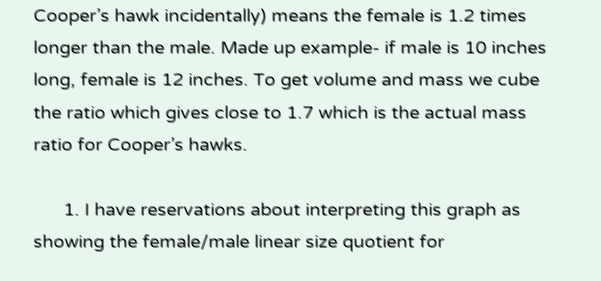Cooper’s hawk incidentally) means the female is 1.2 times longer than the male. Made up example- if male is 10 inches long, female is 12 inches. To get volume and mass we cube the ratio which gives close to 1.7 which is the actual mass ratio for Cooper’s hawks.

      1. I have reservations about interpreting this graph as showing the female/male linear size quotient for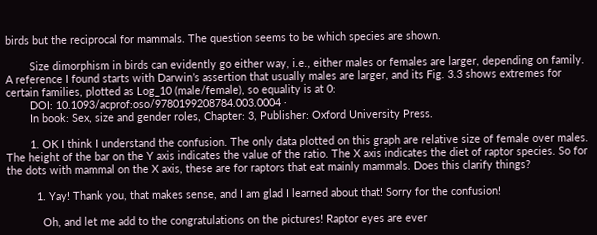birds but the reciprocal for mammals. The question seems to be which species are shown.

        Size dimorphism in birds can evidently go either way, i.e., either males or females are larger, depending on family. A reference I found starts with Darwin’s assertion that usually males are larger, and its Fig. 3.3 shows extremes for certain families, plotted as Log_10 (male/female), so equality is at 0:
        DOI: 10.1093/acprof:oso/9780199208784.003.0004 ·
        In book: Sex, size and gender roles, Chapter: 3, Publisher: Oxford University Press.

        1. OK I think I understand the confusion. The only data plotted on this graph are relative size of female over males. The height of the bar on the Y axis indicates the value of the ratio. The X axis indicates the diet of raptor species. So for the dots with mammal on the X axis, these are for raptors that eat mainly mammals. Does this clarify things?

          1. Yay! Thank you, that makes sense, and I am glad I learned about that! Sorry for the confusion!

            Oh, and let me add to the congratulations on the pictures! Raptor eyes are ever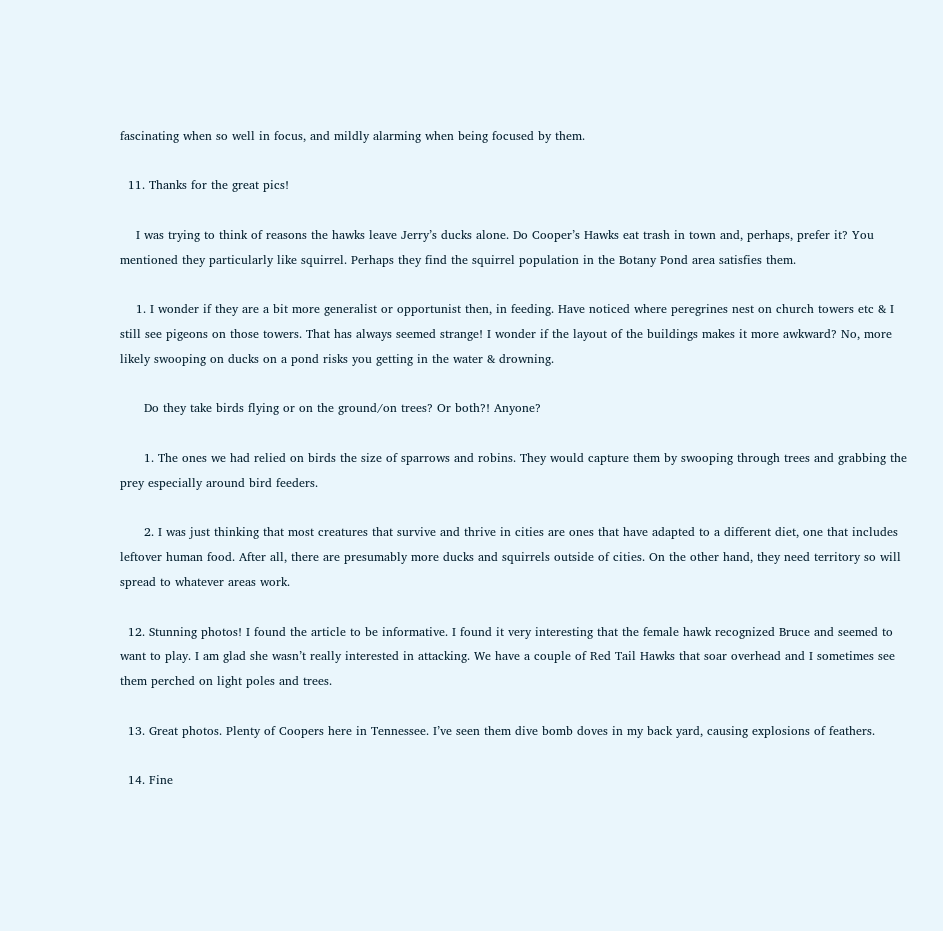fascinating when so well in focus, and mildly alarming when being focused by them.

  11. Thanks for the great pics!

    I was trying to think of reasons the hawks leave Jerry’s ducks alone. Do Cooper’s Hawks eat trash in town and, perhaps, prefer it? You mentioned they particularly like squirrel. Perhaps they find the squirrel population in the Botany Pond area satisfies them.

    1. I wonder if they are a bit more generalist or opportunist then, in feeding. Have noticed where peregrines nest on church towers etc & I still see pigeons on those towers. That has always seemed strange! I wonder if the layout of the buildings makes it more awkward? No, more likely swooping on ducks on a pond risks you getting in the water & drowning.

      Do they take birds flying or on the ground/on trees? Or both?! Anyone?

      1. The ones we had relied on birds the size of sparrows and robins. They would capture them by swooping through trees and grabbing the prey especially around bird feeders.

      2. I was just thinking that most creatures that survive and thrive in cities are ones that have adapted to a different diet, one that includes leftover human food. After all, there are presumably more ducks and squirrels outside of cities. On the other hand, they need territory so will spread to whatever areas work.

  12. Stunning photos! I found the article to be informative. I found it very interesting that the female hawk recognized Bruce and seemed to want to play. I am glad she wasn’t really interested in attacking. We have a couple of Red Tail Hawks that soar overhead and I sometimes see them perched on light poles and trees.

  13. Great photos. Plenty of Coopers here in Tennessee. I’ve seen them dive bomb doves in my back yard, causing explosions of feathers.

  14. Fine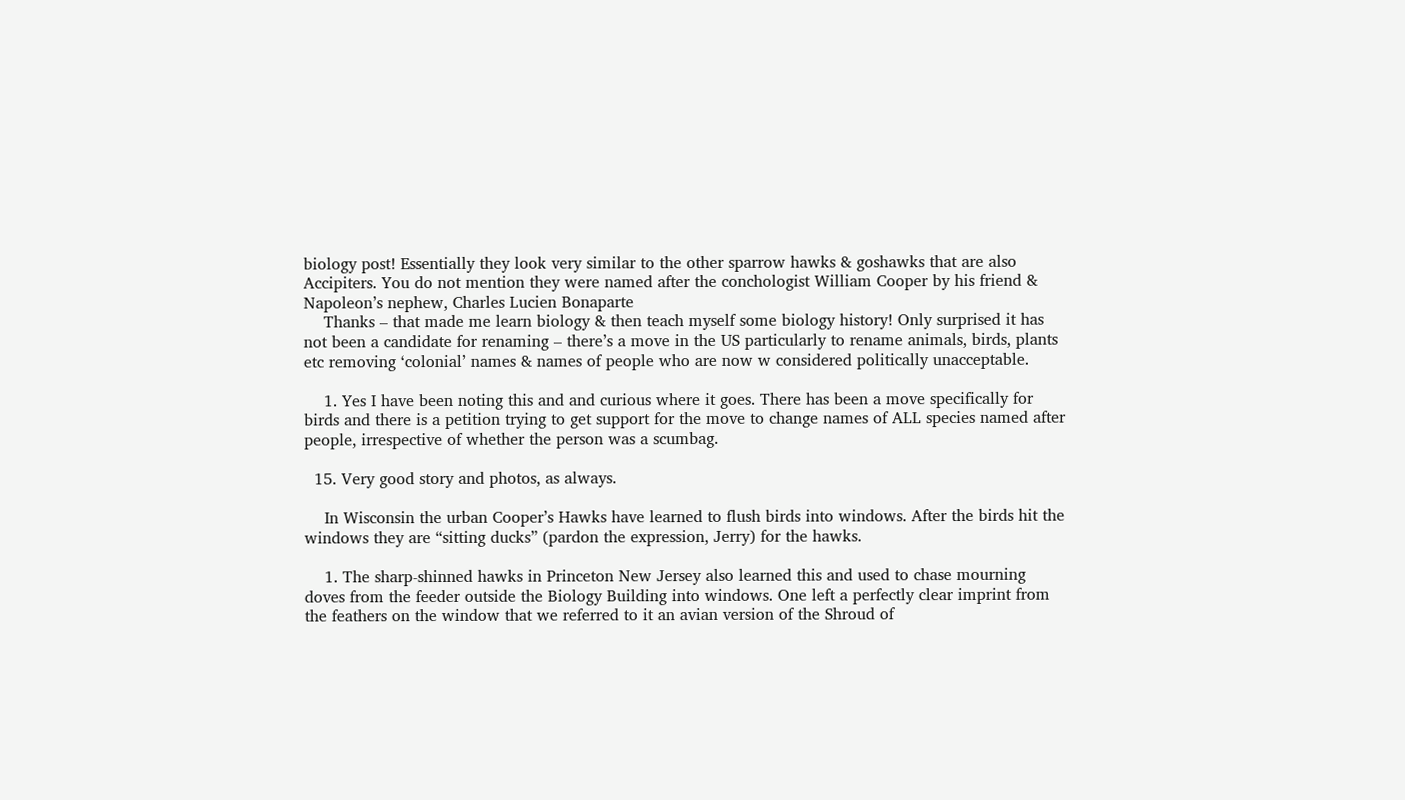biology post! Essentially they look very similar to the other sparrow hawks & goshawks that are also Accipiters. You do not mention they were named after the conchologist William Cooper by his friend & Napoleon’s nephew, Charles Lucien Bonaparte
    Thanks – that made me learn biology & then teach myself some biology history! Only surprised it has not been a candidate for renaming – there’s a move in the US particularly to rename animals, birds, plants etc removing ‘colonial’ names & names of people who are now w considered politically unacceptable.

    1. Yes I have been noting this and and curious where it goes. There has been a move specifically for birds and there is a petition trying to get support for the move to change names of ALL species named after people, irrespective of whether the person was a scumbag.

  15. Very good story and photos, as always.

    In Wisconsin the urban Cooper’s Hawks have learned to flush birds into windows. After the birds hit the windows they are “sitting ducks” (pardon the expression, Jerry) for the hawks.

    1. The sharp-shinned hawks in Princeton New Jersey also learned this and used to chase mourning doves from the feeder outside the Biology Building into windows. One left a perfectly clear imprint from the feathers on the window that we referred to it an avian version of the Shroud of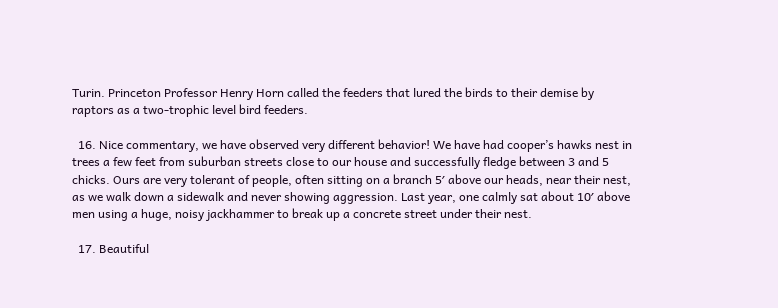Turin. Princeton Professor Henry Horn called the feeders that lured the birds to their demise by raptors as a two-trophic level bird feeders.

  16. Nice commentary, we have observed very different behavior! We have had cooper’s hawks nest in trees a few feet from suburban streets close to our house and successfully fledge between 3 and 5 chicks. Ours are very tolerant of people, often sitting on a branch 5′ above our heads, near their nest, as we walk down a sidewalk and never showing aggression. Last year, one calmly sat about 10′ above men using a huge, noisy jackhammer to break up a concrete street under their nest.

  17. Beautiful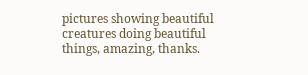pictures showing beautiful creatures doing beautiful things, amazing, thanks.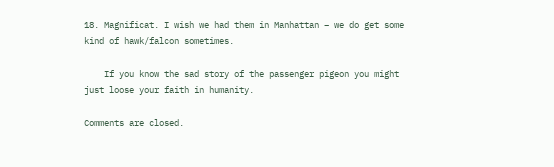18. Magnificat. I wish we had them in Manhattan – we do get some kind of hawk/falcon sometimes.

    If you know the sad story of the passenger pigeon you might just loose your faith in humanity.

Comments are closed.